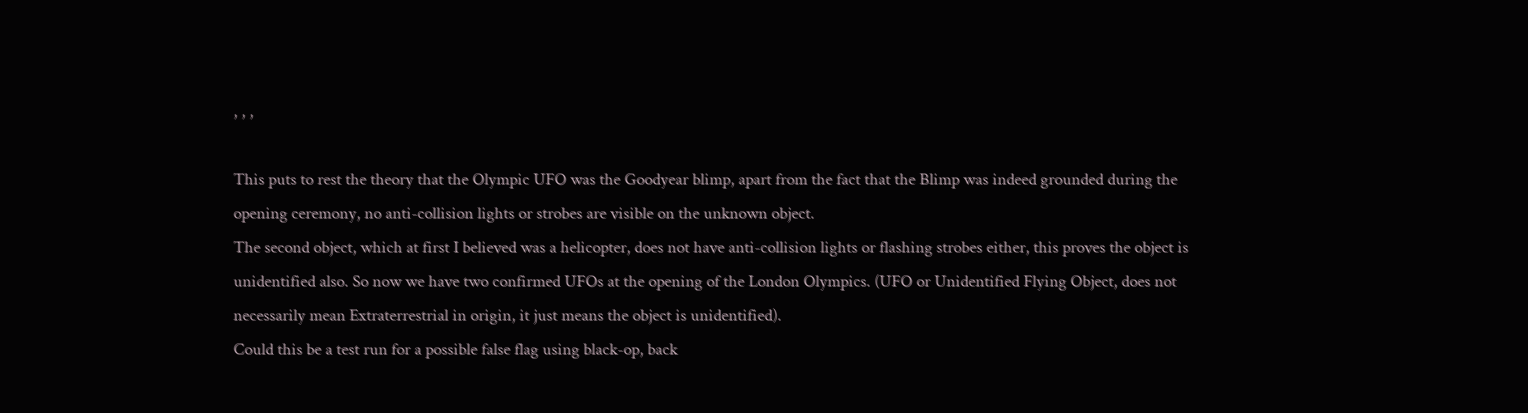, , ,

This puts to rest the theory that the Olympic UFO was the Goodyear blimp, apart from the fact that the Blimp was indeed grounded during the opening ceremony, no anti-collision lights or strobes are visible on the unknown object.
The second object, which at first I believed was a helicopter, does not have anti-collision lights or flashing strobes either, this proves the object is unidentified also. So now we have two confirmed UFOs at the opening of the London Olympics. (UFO or Unidentified Flying Object, does not necessarily mean Extraterrestrial in origin, it just means the object is unidentified).
Could this be a test run for a possible false flag using black-op, back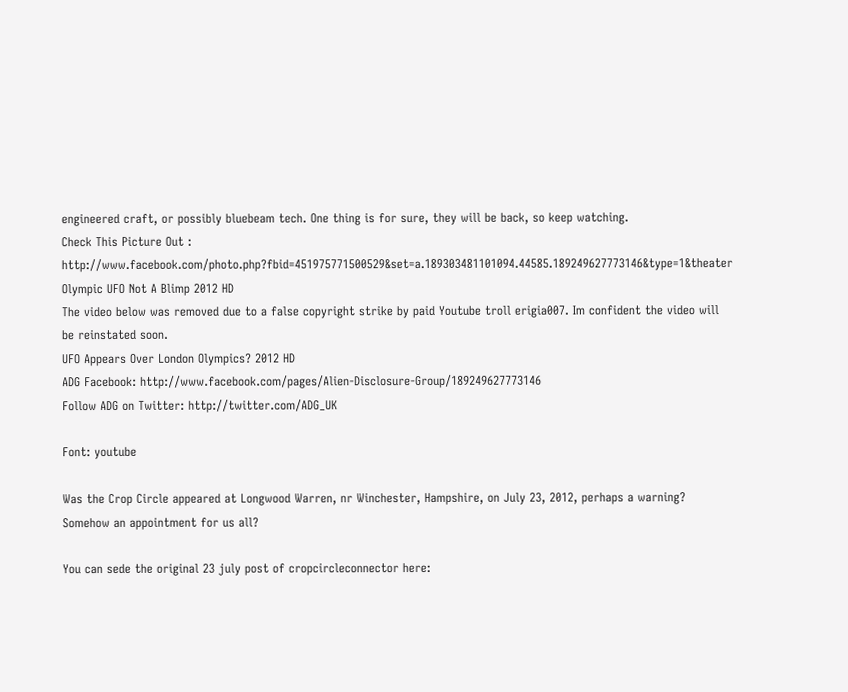engineered craft, or possibly bluebeam tech. One thing is for sure, they will be back, so keep watching.
Check This Picture Out : http://www.facebook.com/photo.php?fbid=451975771500529&set=a.189303481101094.44585.189249627773146&type=1&theater
Olympic UFO Not A Blimp 2012 HD
The video below was removed due to a false copyright strike by paid Youtube troll erigia007. Im confident the video will be reinstated soon.
UFO Appears Over London Olympics? 2012 HD
ADG Facebook: http://www.facebook.com/pages/Alien-Disclosure-Group/189249627773146
Follow ADG on Twitter: http://twitter.com/ADG_UK

Font: youtube

Was the Crop Circle appeared at Longwood Warren, nr Winchester, Hampshire, on July 23, 2012, perhaps a warning? Somehow an appointment for us all?

You can sede the original 23 july post of cropcircleconnector here: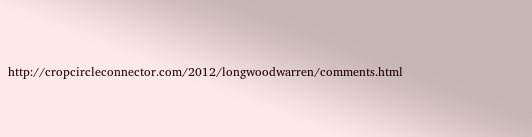http://cropcircleconnector.com/2012/longwoodwarren/comments.html